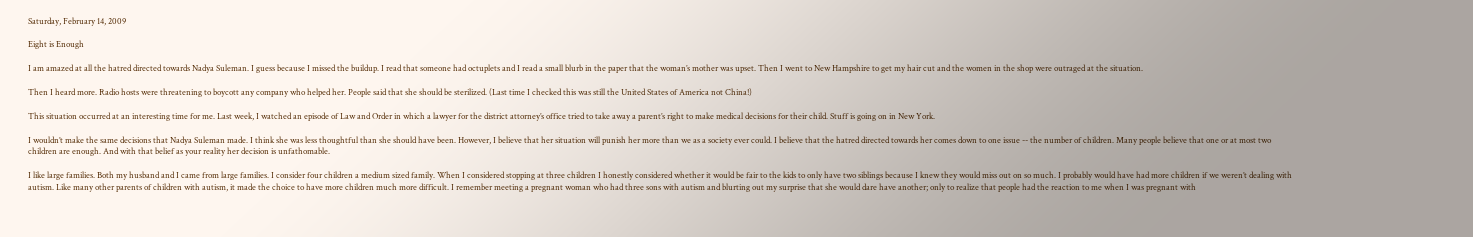Saturday, February 14, 2009

Eight is Enough

I am amazed at all the hatred directed towards Nadya Suleman. I guess because I missed the buildup. I read that someone had octuplets and I read a small blurb in the paper that the woman’s mother was upset. Then I went to New Hampshire to get my hair cut and the women in the shop were outraged at the situation.

Then I heard more. Radio hosts were threatening to boycott any company who helped her. People said that she should be sterilized. (Last time I checked this was still the United States of America not China!)

This situation occurred at an interesting time for me. Last week, I watched an episode of Law and Order in which a lawyer for the district attorney’s office tried to take away a parent’s right to make medical decisions for their child. Stuff is going on in New York.

I wouldn’t make the same decisions that Nadya Suleman made. I think she was less thoughtful than she should have been. However, I believe that her situation will punish her more than we as a society ever could. I believe that the hatred directed towards her comes down to one issue -- the number of children. Many people believe that one or at most two children are enough. And with that belief as your reality her decision is unfathomable.

I like large families. Both my husband and I came from large families. I consider four children a medium sized family. When I considered stopping at three children I honestly considered whether it would be fair to the kids to only have two siblings because I knew they would miss out on so much. I probably would have had more children if we weren’t dealing with autism. Like many other parents of children with autism, it made the choice to have more children much more difficult. I remember meeting a pregnant woman who had three sons with autism and blurting out my surprise that she would dare have another; only to realize that people had the reaction to me when I was pregnant with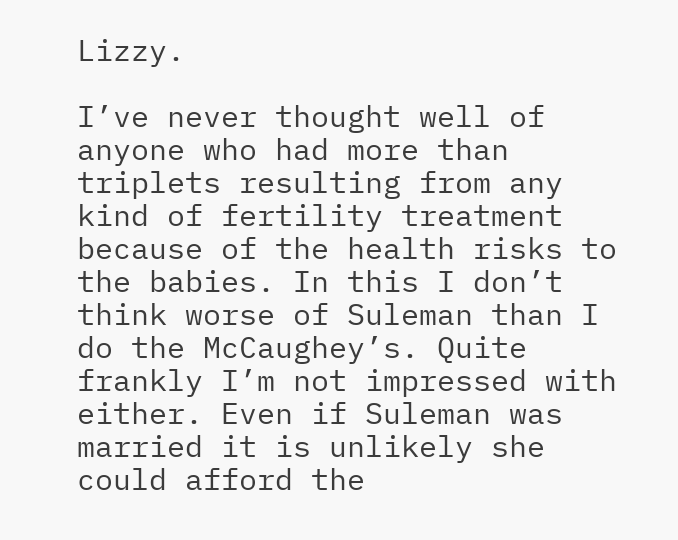Lizzy.

I’ve never thought well of anyone who had more than triplets resulting from any kind of fertility treatment because of the health risks to the babies. In this I don’t think worse of Suleman than I do the McCaughey’s. Quite frankly I’m not impressed with either. Even if Suleman was married it is unlikely she could afford the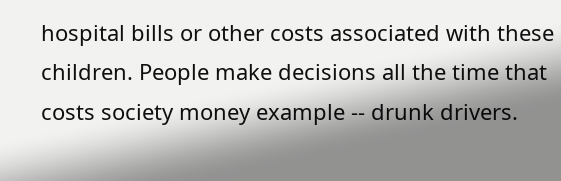hospital bills or other costs associated with these children. People make decisions all the time that costs society money example -- drunk drivers.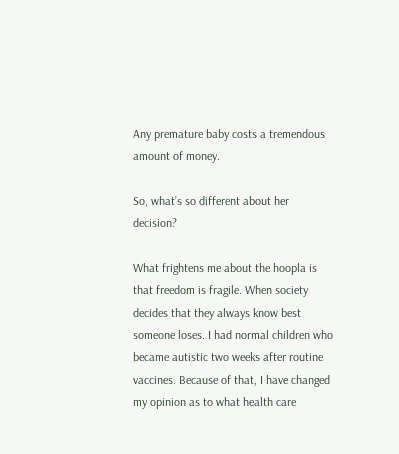Any premature baby costs a tremendous amount of money.

So, what’s so different about her decision?

What frightens me about the hoopla is that freedom is fragile. When society decides that they always know best someone loses. I had normal children who became autistic two weeks after routine vaccines. Because of that, I have changed my opinion as to what health care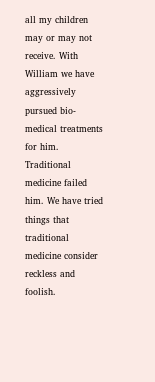all my children may or may not receive. With William we have aggressively pursued bio-medical treatments for him. Traditional medicine failed him. We have tried things that traditional medicine consider reckless and foolish.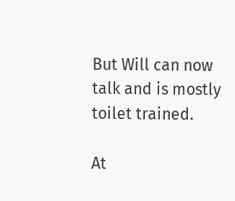But Will can now talk and is mostly toilet trained.

At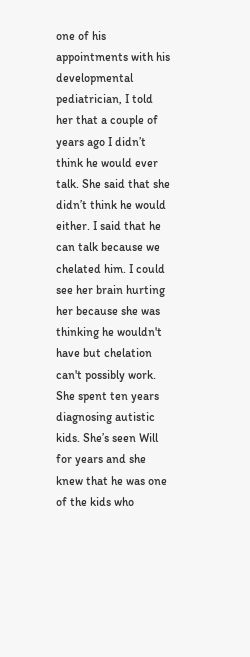one of his appointments with his developmental pediatrician, I told her that a couple of years ago I didn’t think he would ever talk. She said that she didn’t think he would either. I said that he can talk because we chelated him. I could see her brain hurting her because she was thinking he wouldn't have but chelation can't possibly work. She spent ten years diagnosing autistic kids. She’s seen Will for years and she knew that he was one of the kids who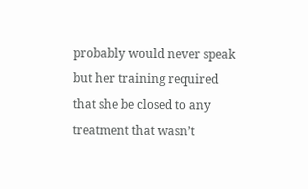probably would never speak but her training required that she be closed to any treatment that wasn’t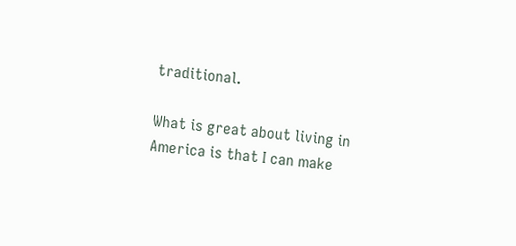traditional.

What is great about living in America is that I can make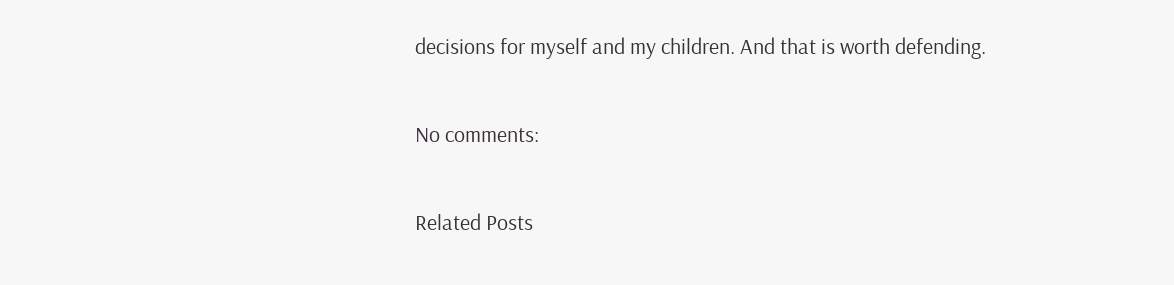decisions for myself and my children. And that is worth defending.

No comments:

Related Posts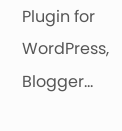Plugin for WordPress, Blogger...